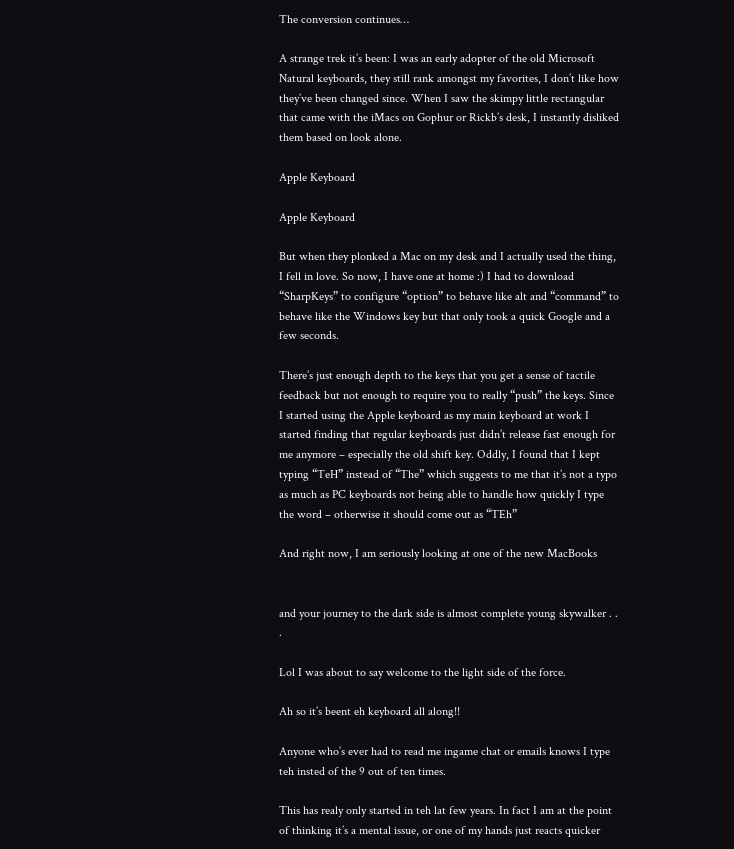The conversion continues…

A strange trek it’s been: I was an early adopter of the old Microsoft Natural keyboards, they still rank amongst my favorites, I don’t like how they’ve been changed since. When I saw the skimpy little rectangular that came with the iMacs on Gophur or Rickb’s desk, I instantly disliked them based on look alone.

Apple Keyboard

Apple Keyboard

But when they plonked a Mac on my desk and I actually used the thing, I fell in love. So now, I have one at home :) I had to download “SharpKeys” to configure “option” to behave like alt and “command” to behave like the Windows key but that only took a quick Google and a few seconds.

There’s just enough depth to the keys that you get a sense of tactile feedback but not enough to require you to really “push” the keys. Since I started using the Apple keyboard as my main keyboard at work I started finding that regular keyboards just didn’t release fast enough for me anymore – especially the old shift key. Oddly, I found that I kept typing “TeH” instead of “The” which suggests to me that it’s not a typo as much as PC keyboards not being able to handle how quickly I type the word – otherwise it should come out as “TEh”

And right now, I am seriously looking at one of the new MacBooks


and your journey to the dark side is almost complete young skywalker . . .

Lol I was about to say welcome to the light side of the force.

Ah so it’s beent eh keyboard all along!!

Anyone who’s ever had to read me ingame chat or emails knows I type teh insted of the 9 out of ten times.

This has realy only started in teh lat few years. In fact I am at the point of thinking it’s a mental issue, or one of my hands just reacts quicker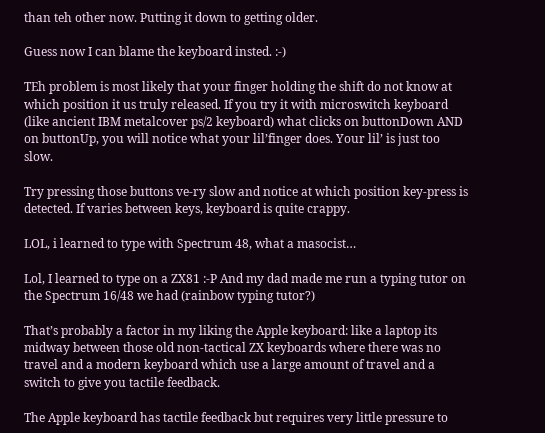than teh other now. Putting it down to getting older.

Guess now I can blame the keyboard insted. :-)

TEh problem is most likely that your finger holding the shift do not know at which position it us truly released. If you try it with microswitch keyboard (like ancient IBM metalcover ps/2 keyboard) what clicks on buttonDown AND on buttonUp, you will notice what your lil’finger does. Your lil’ is just too slow.

Try pressing those buttons ve-ry slow and notice at which position key-press is detected. If varies between keys, keyboard is quite crappy.

LOL, i learned to type with Spectrum 48, what a masocist…

Lol, I learned to type on a ZX81 :-P And my dad made me run a typing tutor on the Spectrum 16/48 we had (rainbow typing tutor?)

That’s probably a factor in my liking the Apple keyboard: like a laptop its midway between those old non-tactical ZX keyboards where there was no travel and a modern keyboard which use a large amount of travel and a switch to give you tactile feedback.

The Apple keyboard has tactile feedback but requires very little pressure to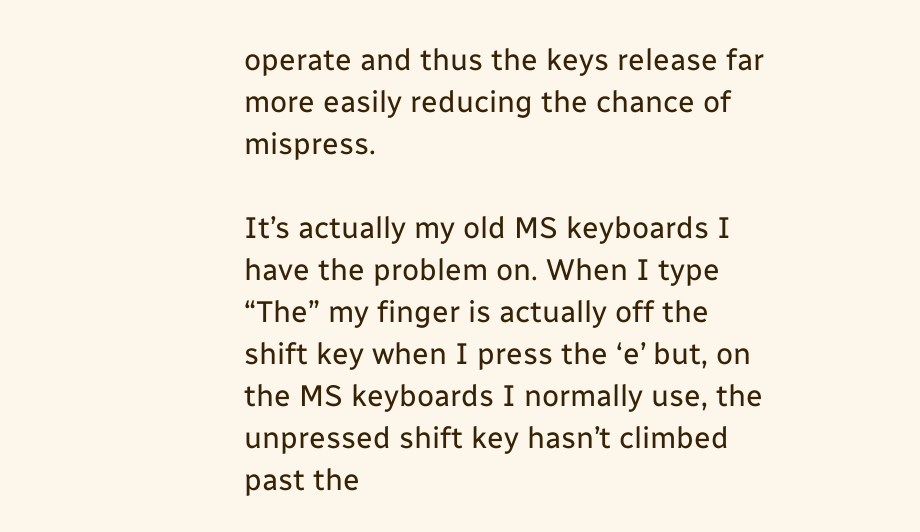operate and thus the keys release far more easily reducing the chance of mispress.

It’s actually my old MS keyboards I have the problem on. When I type “The” my finger is actually off the shift key when I press the ‘e’ but, on the MS keyboards I normally use, the unpressed shift key hasn’t climbed past the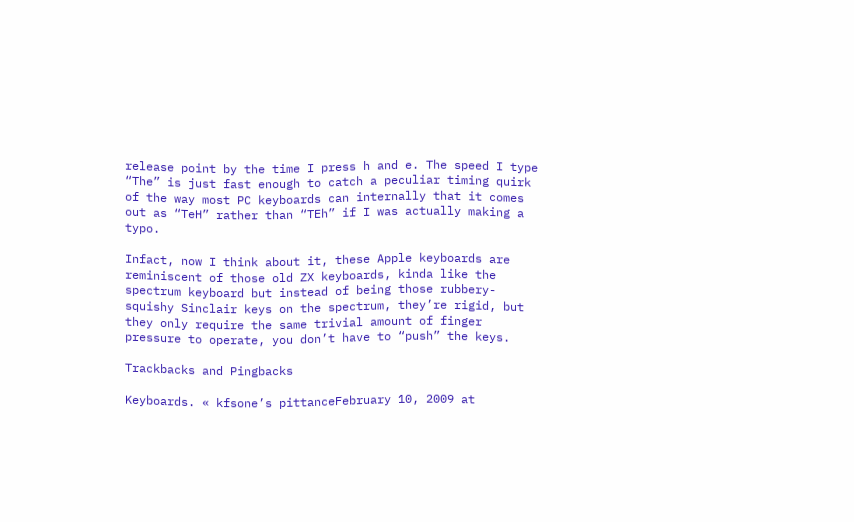release point by the time I press h and e. The speed I type “The” is just fast enough to catch a peculiar timing quirk of the way most PC keyboards can internally that it comes out as “TeH” rather than “TEh” if I was actually making a typo.

Infact, now I think about it, these Apple keyboards are reminiscent of those old ZX keyboards, kinda like the spectrum keyboard but instead of being those rubbery-squishy Sinclair keys on the spectrum, they’re rigid, but they only require the same trivial amount of finger pressure to operate, you don’t have to “push” the keys.

Trackbacks and Pingbacks

Keyboards. « kfsone’s pittanceFebruary 10, 2009 at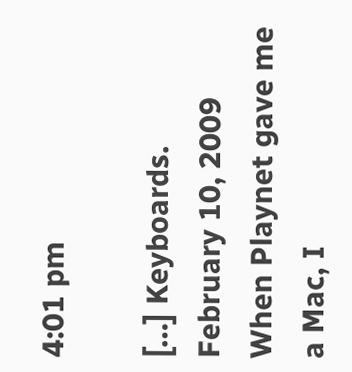4:01 pm

[…] Keyboards. February 10, 2009 When Playnet gave me a Mac, I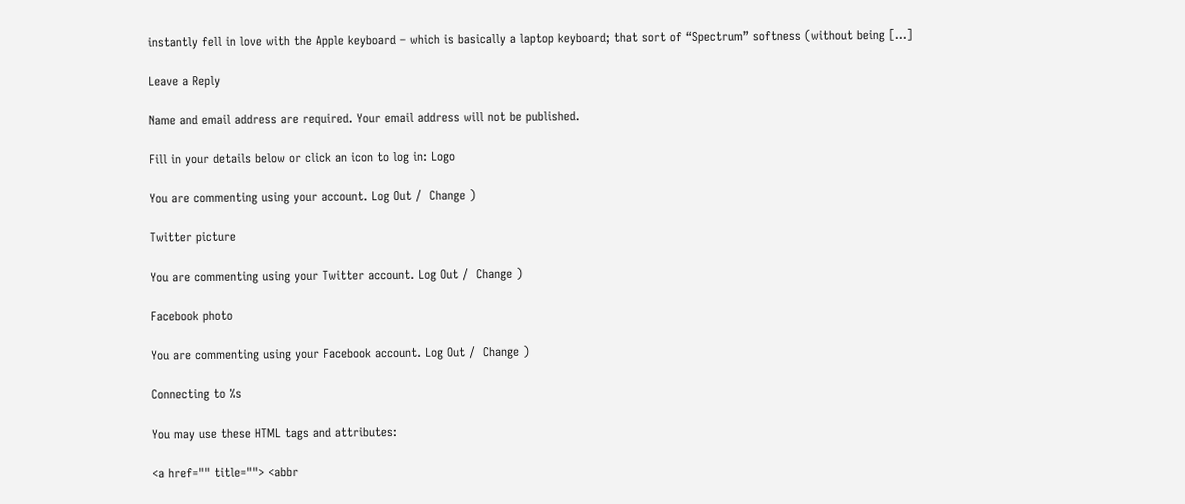instantly fell in love with the Apple keyboard – which is basically a laptop keyboard; that sort of “Spectrum” softness (without being […]

Leave a Reply

Name and email address are required. Your email address will not be published.

Fill in your details below or click an icon to log in: Logo

You are commenting using your account. Log Out /  Change )

Twitter picture

You are commenting using your Twitter account. Log Out /  Change )

Facebook photo

You are commenting using your Facebook account. Log Out /  Change )

Connecting to %s

You may use these HTML tags and attributes:

<a href="" title=""> <abbr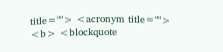title=""> <acronym title=""> <b> <blockquote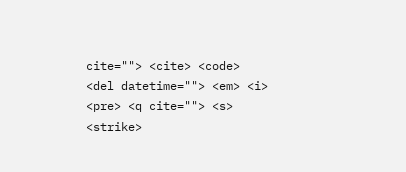cite=""> <cite> <code> <del datetime=""> <em> <i> <pre> <q cite=""> <s> <strike>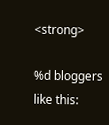<strong>

%d bloggers like this: